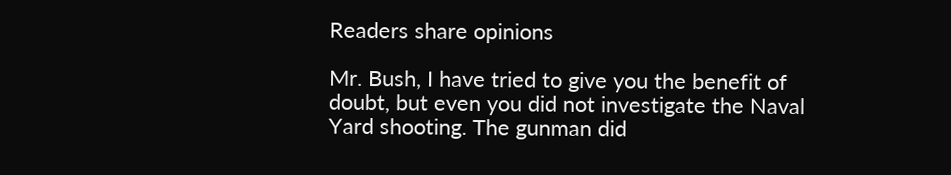Readers share opinions

Mr. Bush, I have tried to give you the benefit of doubt, but even you did not investigate the Naval Yard shooting. The gunman did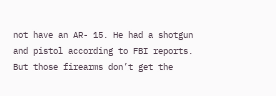not have an AR- 15. He had a shotgun and pistol according to FBI reports. But those firearms don’t get the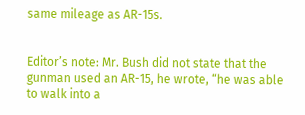same mileage as AR-15s.


Editor’s note: Mr. Bush did not state that the gunman used an AR-15, he wrote, “he was able to walk into a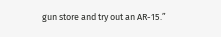gun store and try out an AR-15.”